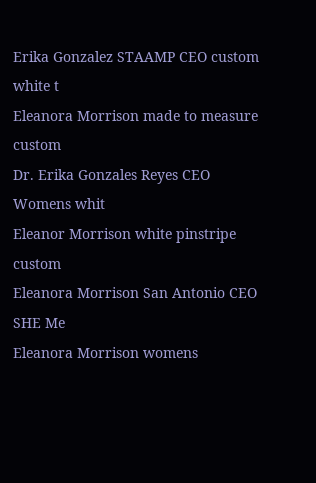Erika Gonzalez STAAMP CEO custom white t
Eleanora Morrison made to measure custom
Dr. Erika Gonzales Reyes CEO Womens whit
Eleanor Morrison white pinstripe custom
Eleanora Morrison San Antonio CEO SHE Me
Eleanora Morrison womens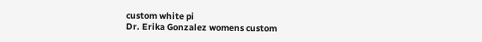custom white pi
Dr. Erika Gonzalez womens custom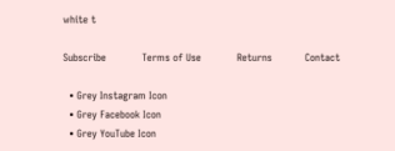white t

Subscribe            Terms of Use            Returns           Contact

  • Grey Instagram Icon
  • Grey Facebook Icon
  • Grey YouTube Icon